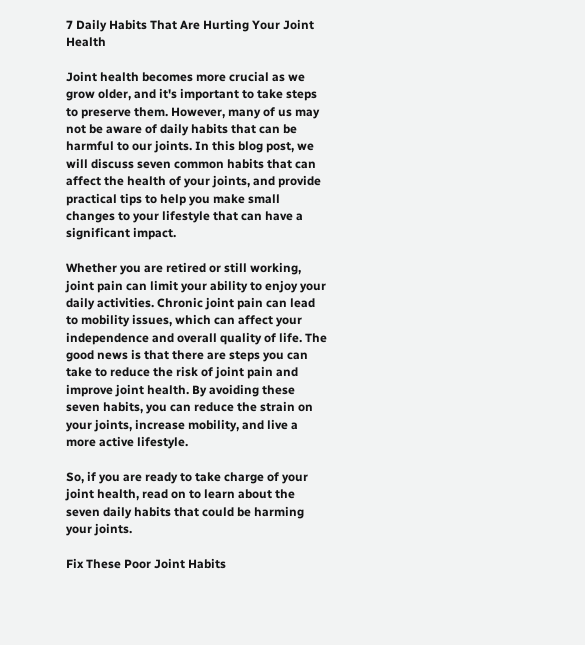7 Daily Habits That Are Hurting Your Joint Health

Joint health becomes more crucial as we grow older, and it's important to take steps to preserve them. However, many of us may not be aware of daily habits that can be harmful to our joints. In this blog post, we will discuss seven common habits that can affect the health of your joints, and provide practical tips to help you make small changes to your lifestyle that can have a significant impact.

Whether you are retired or still working, joint pain can limit your ability to enjoy your daily activities. Chronic joint pain can lead to mobility issues, which can affect your independence and overall quality of life. The good news is that there are steps you can take to reduce the risk of joint pain and improve joint health. By avoiding these seven habits, you can reduce the strain on your joints, increase mobility, and live a more active lifestyle.

So, if you are ready to take charge of your joint health, read on to learn about the seven daily habits that could be harming your joints.

Fix These Poor Joint Habits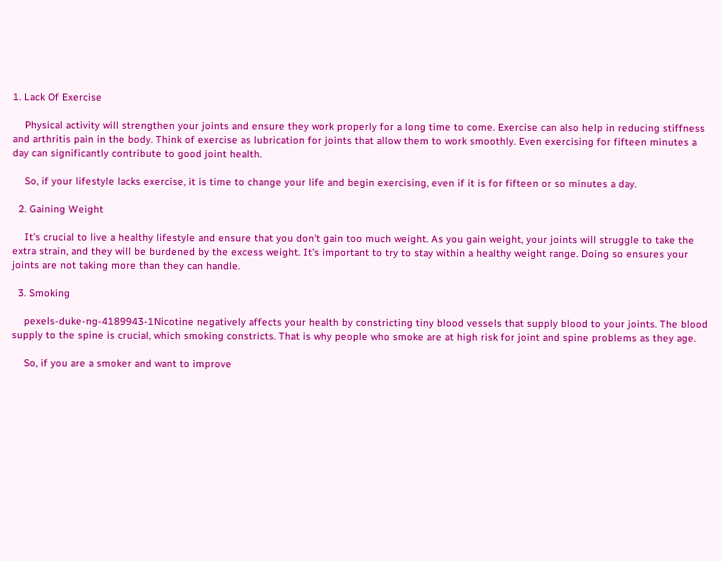1. Lack Of Exercise

    Physical activity will strengthen your joints and ensure they work properly for a long time to come. Exercise can also help in reducing stiffness and arthritis pain in the body. Think of exercise as lubrication for joints that allow them to work smoothly. Even exercising for fifteen minutes a day can significantly contribute to good joint health.

    So, if your lifestyle lacks exercise, it is time to change your life and begin exercising, even if it is for fifteen or so minutes a day.

  2. Gaining Weight

    It's crucial to live a healthy lifestyle and ensure that you don't gain too much weight. As you gain weight, your joints will struggle to take the extra strain, and they will be burdened by the excess weight. It's important to try to stay within a healthy weight range. Doing so ensures your joints are not taking more than they can handle.

  3. Smoking

    pexels-duke-ng-4189943-1Nicotine negatively affects your health by constricting tiny blood vessels that supply blood to your joints. The blood supply to the spine is crucial, which smoking constricts. That is why people who smoke are at high risk for joint and spine problems as they age.

    So, if you are a smoker and want to improve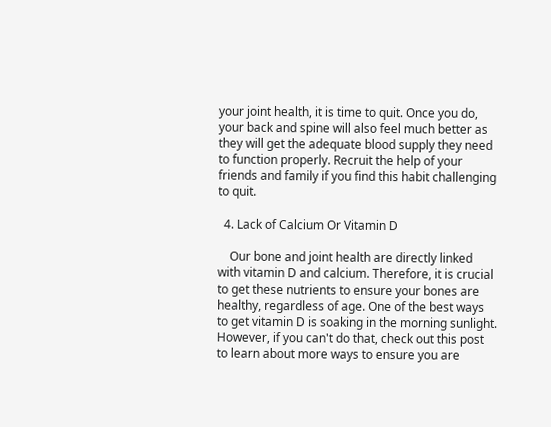your joint health, it is time to quit. Once you do, your back and spine will also feel much better as they will get the adequate blood supply they need to function properly. Recruit the help of your friends and family if you find this habit challenging to quit.

  4. Lack of Calcium Or Vitamin D

    Our bone and joint health are directly linked with vitamin D and calcium. Therefore, it is crucial to get these nutrients to ensure your bones are healthy, regardless of age. One of the best ways to get vitamin D is soaking in the morning sunlight. However, if you can't do that, check out this post to learn about more ways to ensure you are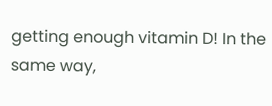getting enough vitamin D! In the same way,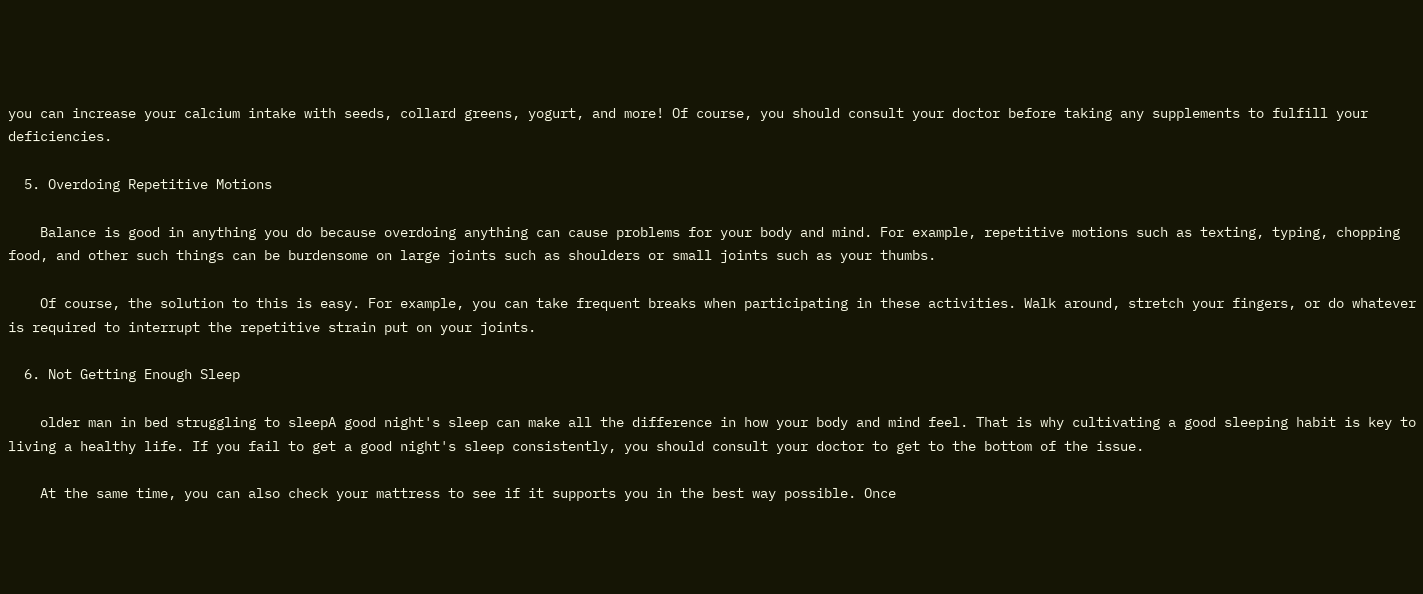you can increase your calcium intake with seeds, collard greens, yogurt, and more! Of course, you should consult your doctor before taking any supplements to fulfill your deficiencies.

  5. Overdoing Repetitive Motions

    Balance is good in anything you do because overdoing anything can cause problems for your body and mind. For example, repetitive motions such as texting, typing, chopping food, and other such things can be burdensome on large joints such as shoulders or small joints such as your thumbs.

    Of course, the solution to this is easy. For example, you can take frequent breaks when participating in these activities. Walk around, stretch your fingers, or do whatever is required to interrupt the repetitive strain put on your joints.

  6. Not Getting Enough Sleep

    older man in bed struggling to sleepA good night's sleep can make all the difference in how your body and mind feel. That is why cultivating a good sleeping habit is key to living a healthy life. If you fail to get a good night's sleep consistently, you should consult your doctor to get to the bottom of the issue.

    At the same time, you can also check your mattress to see if it supports you in the best way possible. Once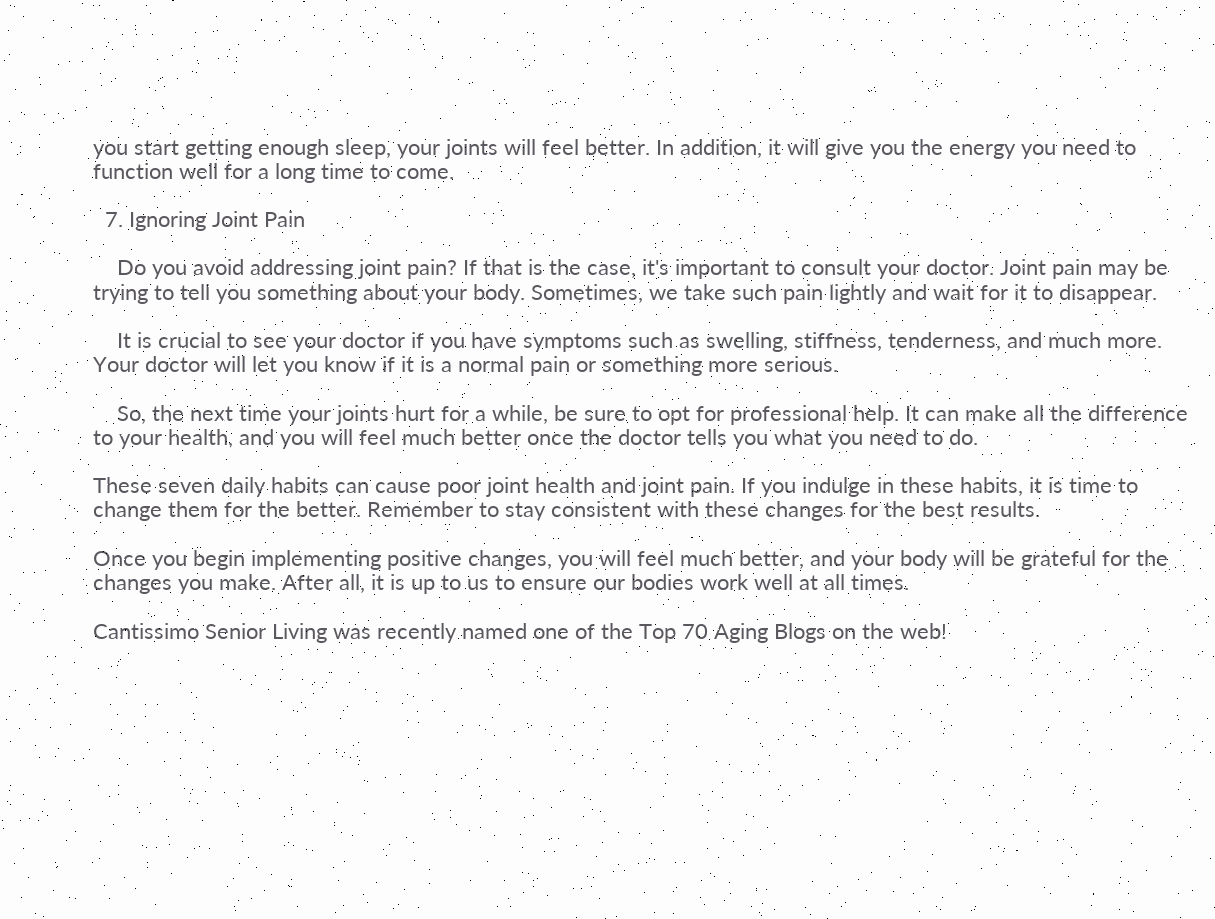you start getting enough sleep, your joints will feel better. In addition, it will give you the energy you need to function well for a long time to come.

  7. Ignoring Joint Pain

    Do you avoid addressing joint pain? If that is the case, it's important to consult your doctor. Joint pain may be trying to tell you something about your body. Sometimes, we take such pain lightly and wait for it to disappear.

    It is crucial to see your doctor if you have symptoms such as swelling, stiffness, tenderness, and much more. Your doctor will let you know if it is a normal pain or something more serious.

    So, the next time your joints hurt for a while, be sure to opt for professional help. It can make all the difference to your health, and you will feel much better once the doctor tells you what you need to do.

These seven daily habits can cause poor joint health and joint pain. If you indulge in these habits, it is time to change them for the better. Remember to stay consistent with these changes for the best results.

Once you begin implementing positive changes, you will feel much better, and your body will be grateful for the changes you make. After all, it is up to us to ensure our bodies work well at all times.

Cantissimo Senior Living was recently named one of the Top 70 Aging Blogs on the web!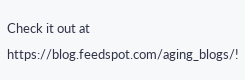Check it out at https://blog.feedspot.com/aging_blogs/!